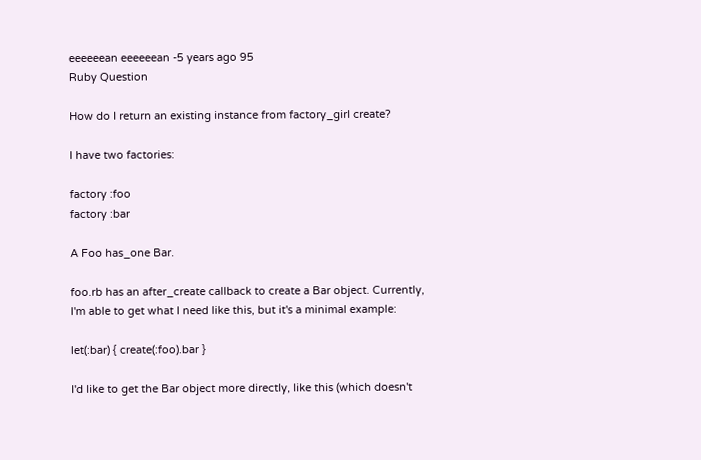eeeeeean eeeeeean -5 years ago 95
Ruby Question

How do I return an existing instance from factory_girl create?

I have two factories:

factory :foo
factory :bar

A Foo has_one Bar.

foo.rb has an after_create callback to create a Bar object. Currently, I'm able to get what I need like this, but it's a minimal example:

let(:bar) { create(:foo).bar }

I'd like to get the Bar object more directly, like this (which doesn't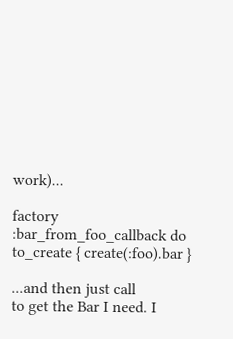work)...

factory :bar_from_foo_callback do
to_create { create(:foo).bar }

...and then just call
to get the Bar I need. I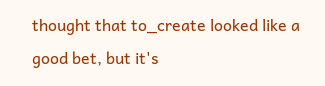thought that to_create looked like a good bet, but it's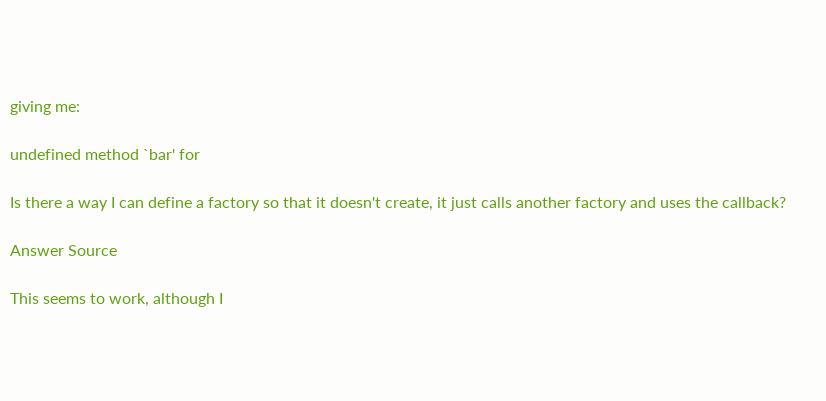giving me:

undefined method `bar' for

Is there a way I can define a factory so that it doesn't create, it just calls another factory and uses the callback?

Answer Source

This seems to work, although I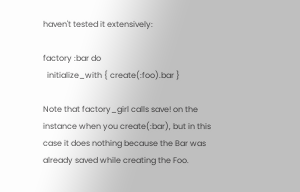haven't tested it extensively:

factory :bar do
  initialize_with { create(:foo).bar }

Note that factory_girl calls save! on the instance when you create(:bar), but in this case it does nothing because the Bar was already saved while creating the Foo.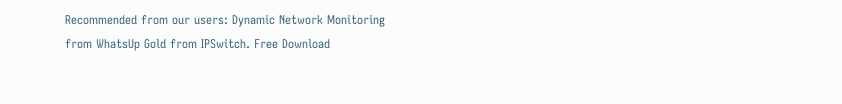Recommended from our users: Dynamic Network Monitoring from WhatsUp Gold from IPSwitch. Free Download